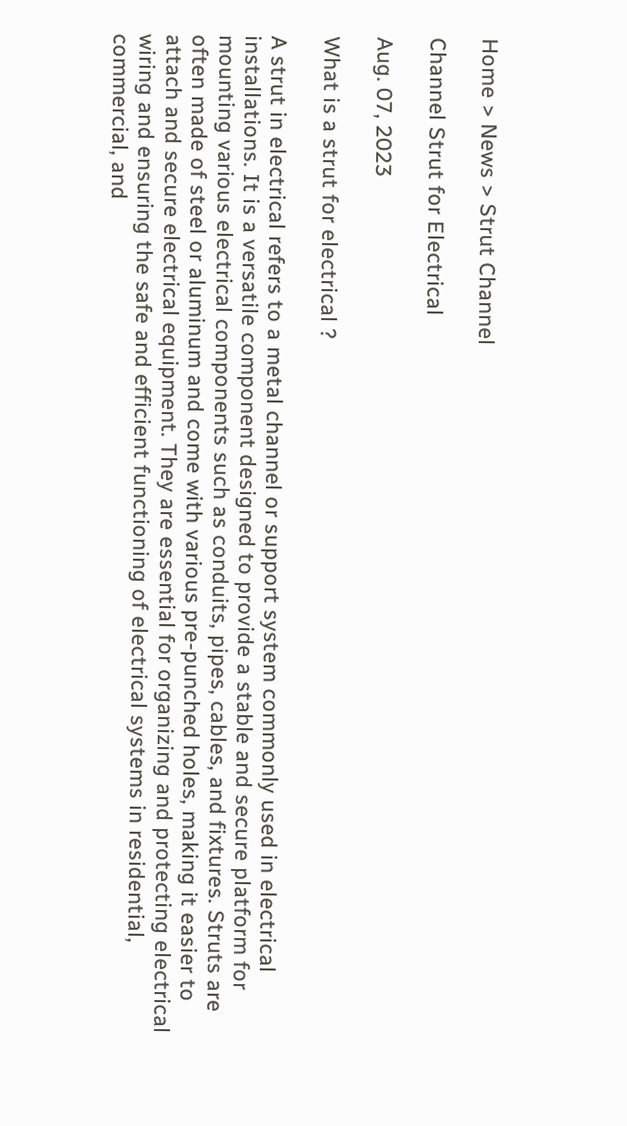Home > News > Strut Channel

Channel Strut for Electrical

Aug. 07, 2023

What is a strut for electrical ?

A strut in electrical refers to a metal channel or support system commonly used in electrical installations. It is a versatile component designed to provide a stable and secure platform for mounting various electrical components such as conduits, pipes, cables, and fixtures. Struts are often made of steel or aluminum and come with various pre-punched holes, making it easier to attach and secure electrical equipment. They are essential for organizing and protecting electrical wiring and ensuring the safe and efficient functioning of electrical systems in residential, commercial, and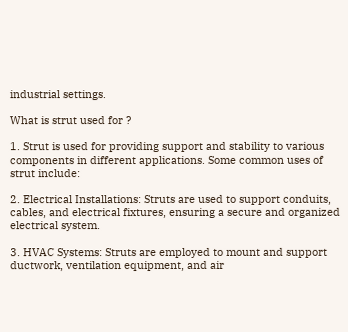industrial settings.

What is strut used for ?

1. Strut is used for providing support and stability to various components in different applications. Some common uses of strut include:

2. Electrical Installations: Struts are used to support conduits, cables, and electrical fixtures, ensuring a secure and organized electrical system.

3. HVAC Systems: Struts are employed to mount and support ductwork, ventilation equipment, and air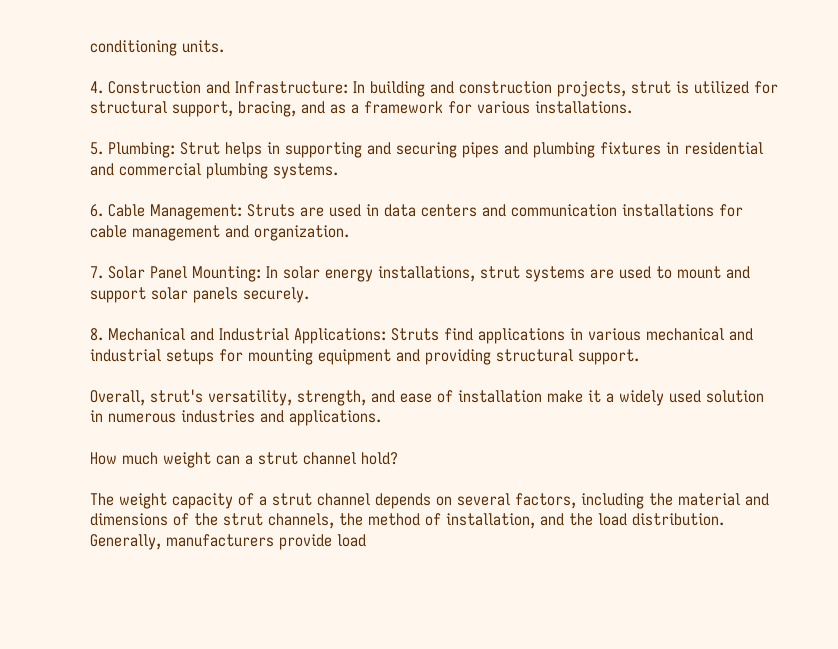conditioning units.

4. Construction and Infrastructure: In building and construction projects, strut is utilized for structural support, bracing, and as a framework for various installations.

5. Plumbing: Strut helps in supporting and securing pipes and plumbing fixtures in residential and commercial plumbing systems.

6. Cable Management: Struts are used in data centers and communication installations for cable management and organization.

7. Solar Panel Mounting: In solar energy installations, strut systems are used to mount and support solar panels securely.

8. Mechanical and Industrial Applications: Struts find applications in various mechanical and industrial setups for mounting equipment and providing structural support.

Overall, strut's versatility, strength, and ease of installation make it a widely used solution in numerous industries and applications.

How much weight can a strut channel hold?

The weight capacity of a strut channel depends on several factors, including the material and dimensions of the strut channels, the method of installation, and the load distribution. Generally, manufacturers provide load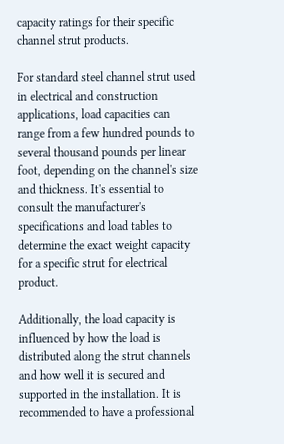capacity ratings for their specific channel strut products.

For standard steel channel strut used in electrical and construction applications, load capacities can range from a few hundred pounds to several thousand pounds per linear foot, depending on the channel's size and thickness. It's essential to consult the manufacturer's specifications and load tables to determine the exact weight capacity for a specific strut for electrical product.

Additionally, the load capacity is influenced by how the load is distributed along the strut channels and how well it is secured and supported in the installation. It is recommended to have a professional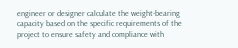engineer or designer calculate the weight-bearing capacity based on the specific requirements of the project to ensure safety and compliance with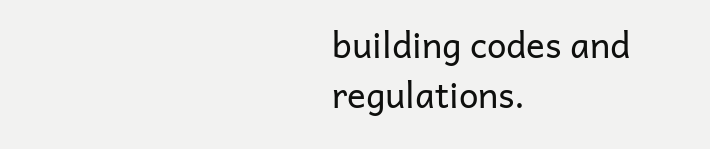building codes and regulations.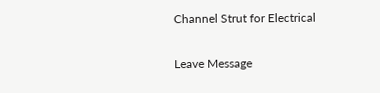Channel Strut for Electrical

Leave Message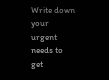Write down your urgent needs to get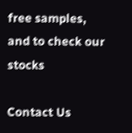free samples, and to check our stocks

Contact Us